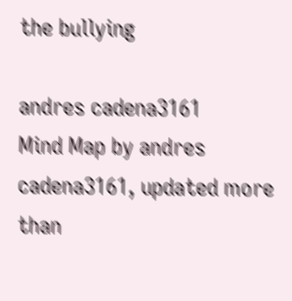the bullying

andres cadena3161
Mind Map by andres cadena3161, updated more than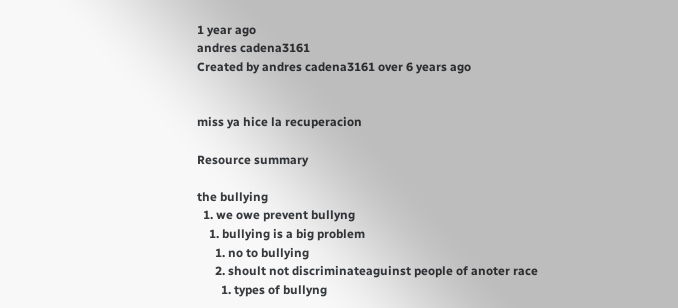1 year ago
andres cadena3161
Created by andres cadena3161 over 6 years ago


miss ya hice la recuperacion

Resource summary

the bullying
  1. we owe prevent bullyng
    1. bullying is a big problem
      1. no to bullying
      2. shoult not discriminateaguinst people of anoter race
        1. types of bullyng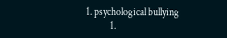1. psychological bullying
            1.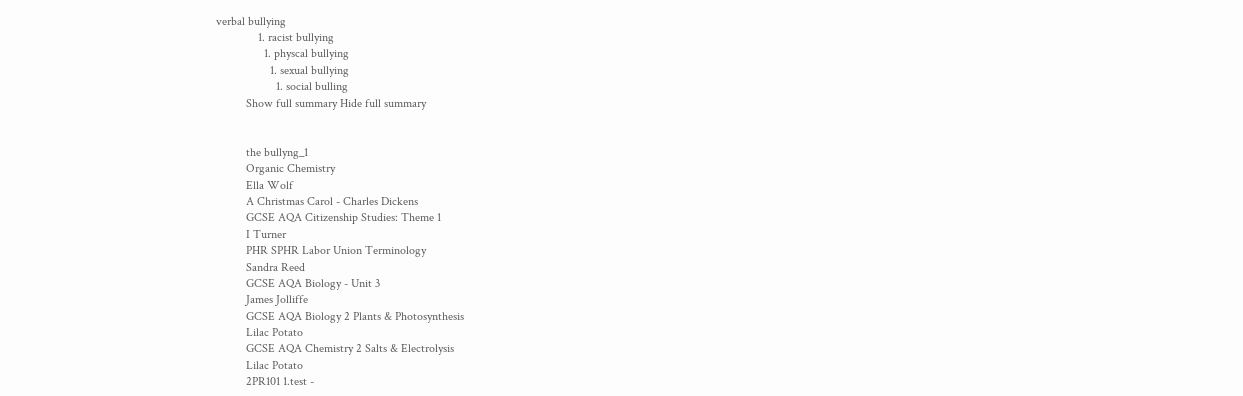verbal bullying
              1. racist bullying
                1. physcal bullying
                  1. sexual bullying
                    1. social bulling
          Show full summary Hide full summary


          the bullyng_1
          Organic Chemistry
          Ella Wolf
          A Christmas Carol - Charles Dickens
          GCSE AQA Citizenship Studies: Theme 1
          I Turner
          PHR SPHR Labor Union Terminology
          Sandra Reed
          GCSE AQA Biology - Unit 3
          James Jolliffe
          GCSE AQA Biology 2 Plants & Photosynthesis
          Lilac Potato
          GCSE AQA Chemistry 2 Salts & Electrolysis
          Lilac Potato
          2PR101 1.test -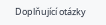Doplňující otázky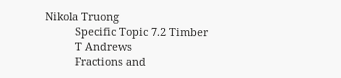Nikola Truong
          Specific Topic 7.2 Timber
          T Andrews
          Fractions and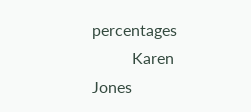percentages
          Karen Jones